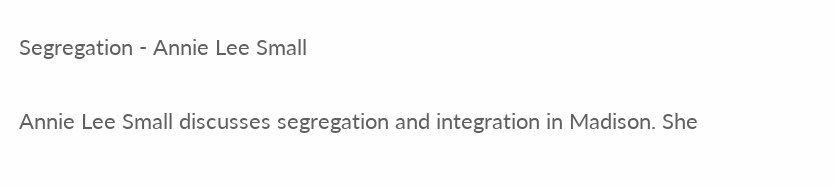Segregation - Annie Lee Small

Annie Lee Small discusses segregation and integration in Madison. She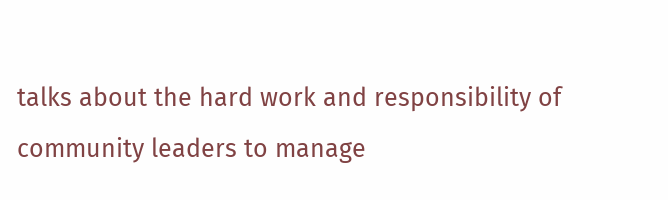talks about the hard work and responsibility of community leaders to manage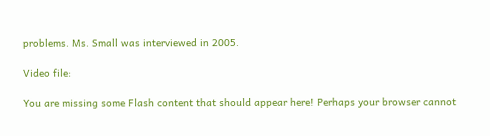problems. Ms. Small was interviewed in 2005.

Video file:

You are missing some Flash content that should appear here! Perhaps your browser cannot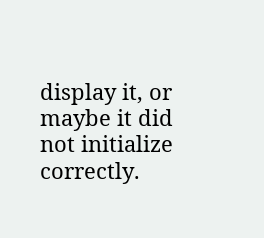display it, or maybe it did not initialize correctly.